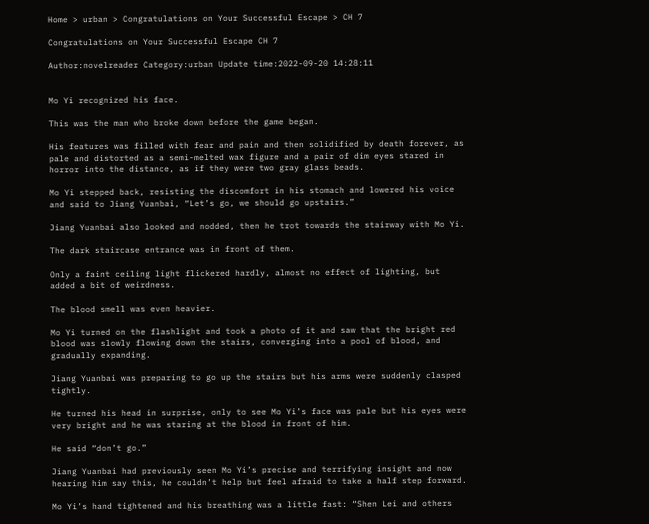Home > urban > Congratulations on Your Successful Escape > CH 7

Congratulations on Your Successful Escape CH 7

Author:novelreader Category:urban Update time:2022-09-20 14:28:11


Mo Yi recognized his face.

This was the man who broke down before the game began.

His features was filled with fear and pain and then solidified by death forever, as pale and distorted as a semi-melted wax figure and a pair of dim eyes stared in horror into the distance, as if they were two gray glass beads.

Mo Yi stepped back, resisting the discomfort in his stomach and lowered his voice and said to Jiang Yuanbai, “Let’s go, we should go upstairs.”

Jiang Yuanbai also looked and nodded, then he trot towards the stairway with Mo Yi.

The dark staircase entrance was in front of them.

Only a faint ceiling light flickered hardly, almost no effect of lighting, but added a bit of weirdness.

The blood smell was even heavier.

Mo Yi turned on the flashlight and took a photo of it and saw that the bright red blood was slowly flowing down the stairs, converging into a pool of blood, and gradually expanding.

Jiang Yuanbai was preparing to go up the stairs but his arms were suddenly clasped tightly.

He turned his head in surprise, only to see Mo Yi’s face was pale but his eyes were very bright and he was staring at the blood in front of him.

He said “don’t go.”

Jiang Yuanbai had previously seen Mo Yi’s precise and terrifying insight and now hearing him say this, he couldn’t help but feel afraid to take a half step forward.

Mo Yi’s hand tightened and his breathing was a little fast: “Shen Lei and others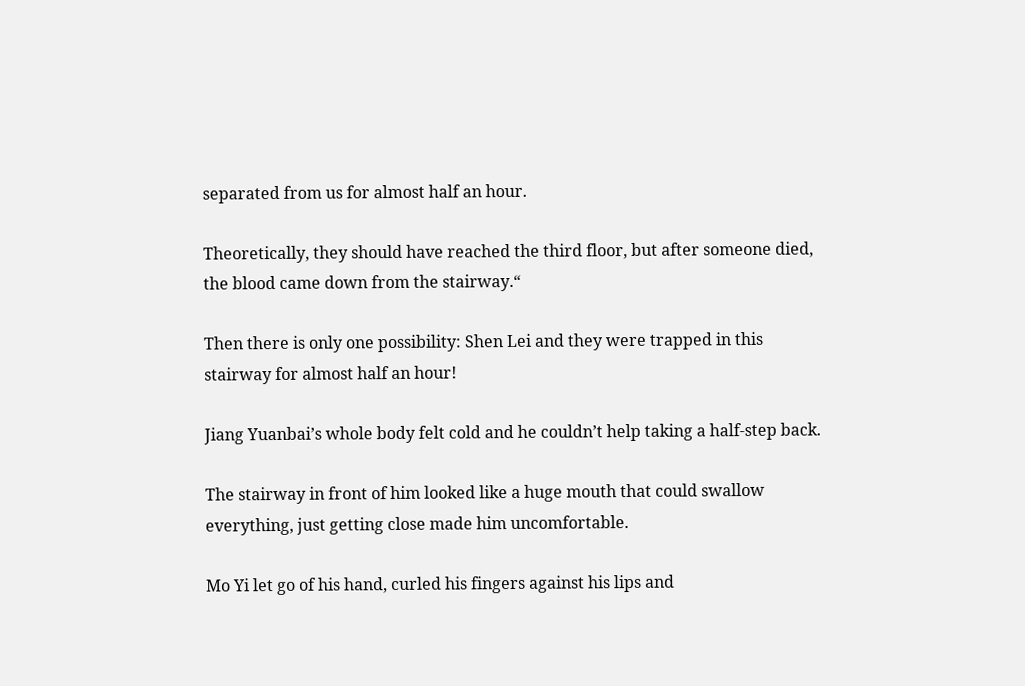separated from us for almost half an hour.

Theoretically, they should have reached the third floor, but after someone died, the blood came down from the stairway.“

Then there is only one possibility: Shen Lei and they were trapped in this stairway for almost half an hour!

Jiang Yuanbai’s whole body felt cold and he couldn’t help taking a half-step back.

The stairway in front of him looked like a huge mouth that could swallow everything, just getting close made him uncomfortable.

Mo Yi let go of his hand, curled his fingers against his lips and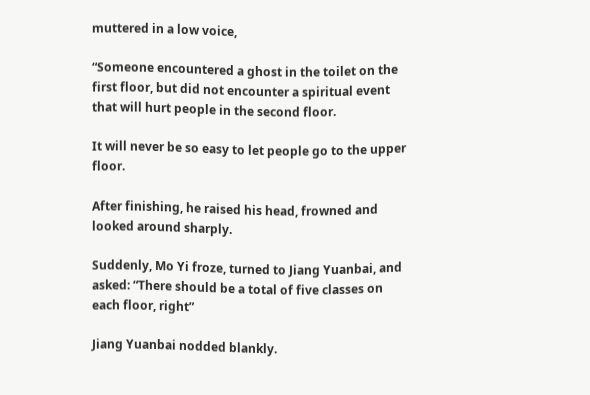muttered in a low voice,

“Someone encountered a ghost in the toilet on the first floor, but did not encounter a spiritual event that will hurt people in the second floor.

It will never be so easy to let people go to the upper floor.

After finishing, he raised his head, frowned and looked around sharply.

Suddenly, Mo Yi froze, turned to Jiang Yuanbai, and asked: “There should be a total of five classes on each floor, right”

Jiang Yuanbai nodded blankly.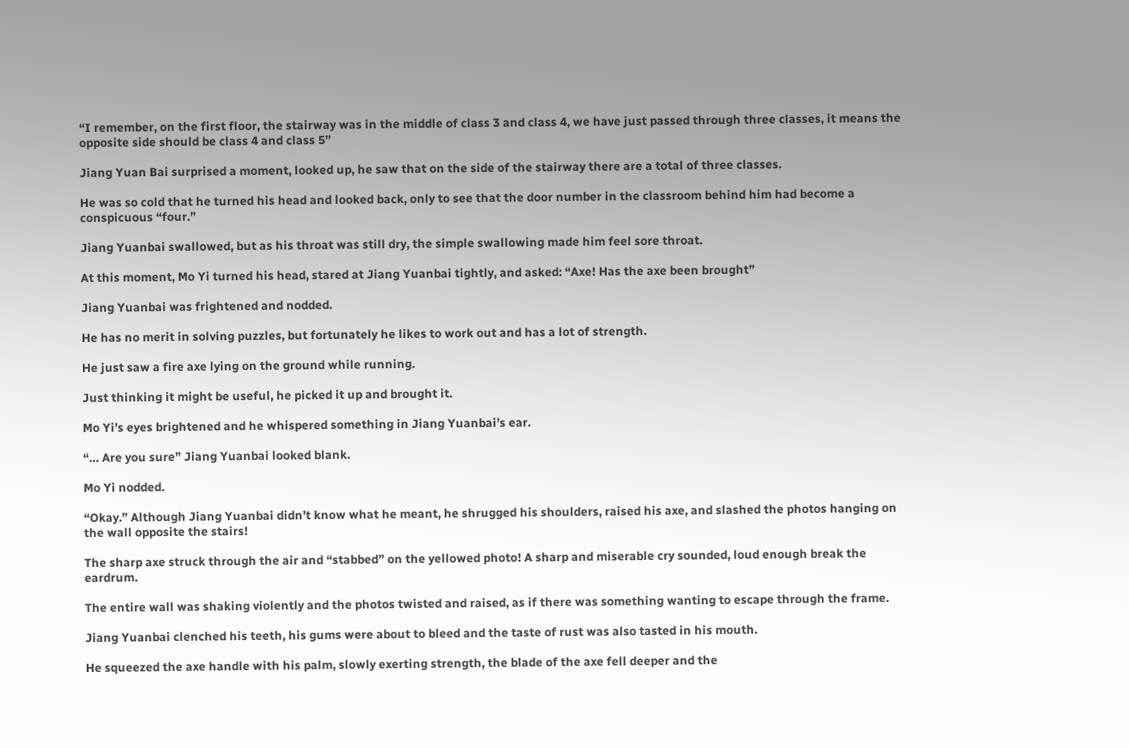“I remember, on the first floor, the stairway was in the middle of class 3 and class 4, we have just passed through three classes, it means the opposite side should be class 4 and class 5”

Jiang Yuan Bai surprised a moment, looked up, he saw that on the side of the stairway there are a total of three classes.

He was so cold that he turned his head and looked back, only to see that the door number in the classroom behind him had become a conspicuous “four.”

Jiang Yuanbai swallowed, but as his throat was still dry, the simple swallowing made him feel sore throat.

At this moment, Mo Yi turned his head, stared at Jiang Yuanbai tightly, and asked: “Axe! Has the axe been brought”

Jiang Yuanbai was frightened and nodded.

He has no merit in solving puzzles, but fortunately he likes to work out and has a lot of strength.

He just saw a fire axe lying on the ground while running.

Just thinking it might be useful, he picked it up and brought it.

Mo Yi’s eyes brightened and he whispered something in Jiang Yuanbai’s ear.

“… Are you sure” Jiang Yuanbai looked blank.

Mo Yi nodded.

“Okay.” Although Jiang Yuanbai didn’t know what he meant, he shrugged his shoulders, raised his axe, and slashed the photos hanging on the wall opposite the stairs!

The sharp axe struck through the air and “stabbed” on the yellowed photo! A sharp and miserable cry sounded, loud enough break the eardrum.

The entire wall was shaking violently and the photos twisted and raised, as if there was something wanting to escape through the frame.

Jiang Yuanbai clenched his teeth, his gums were about to bleed and the taste of rust was also tasted in his mouth.

He squeezed the axe handle with his palm, slowly exerting strength, the blade of the axe fell deeper and the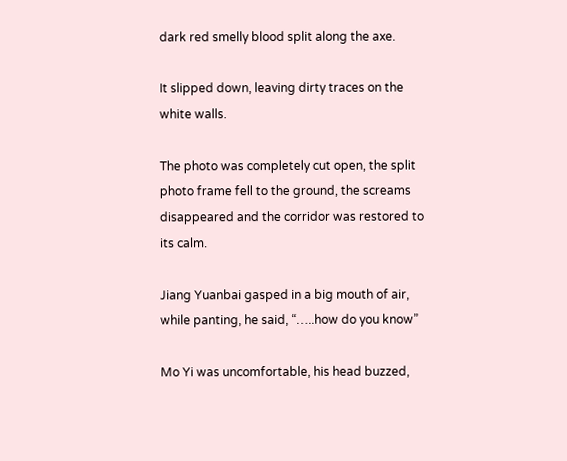dark red smelly blood split along the axe.

It slipped down, leaving dirty traces on the white walls.

The photo was completely cut open, the split photo frame fell to the ground, the screams disappeared and the corridor was restored to its calm.

Jiang Yuanbai gasped in a big mouth of air, while panting, he said, “…..how do you know”

Mo Yi was uncomfortable, his head buzzed,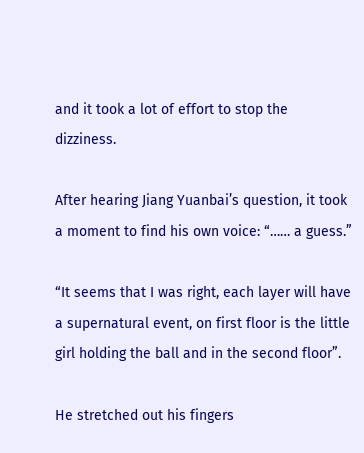and it took a lot of effort to stop the dizziness.

After hearing Jiang Yuanbai’s question, it took a moment to find his own voice: “…… a guess.”

“It seems that I was right, each layer will have a supernatural event, on first floor is the little girl holding the ball and in the second floor”.

He stretched out his fingers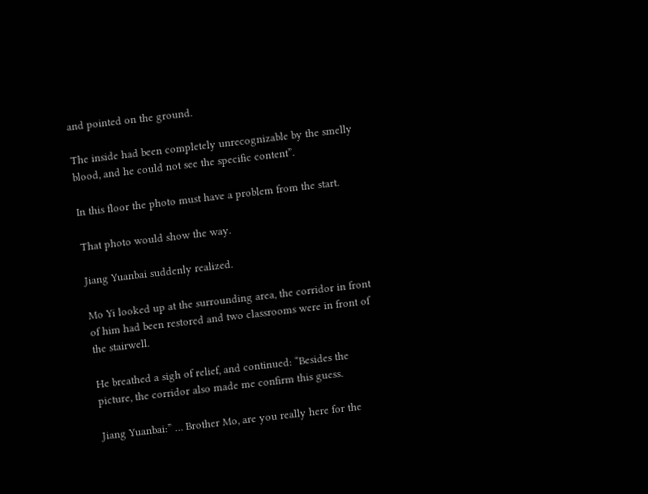and pointed on the ground.

The inside had been completely unrecognizable by the smelly blood, and he could not see the specific content”.

In this floor the photo must have a problem from the start.

That photo would show the way.

Jiang Yuanbai suddenly realized.

Mo Yi looked up at the surrounding area, the corridor in front of him had been restored and two classrooms were in front of the stairwell.

He breathed a sigh of relief, and continued: “Besides the picture, the corridor also made me confirm this guess.

Jiang Yuanbai:” … Brother Mo, are you really here for the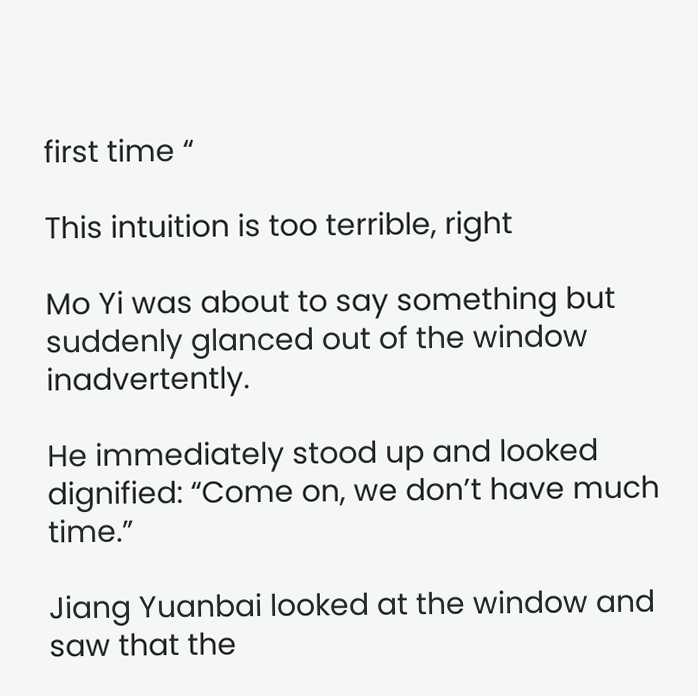first time “

This intuition is too terrible, right

Mo Yi was about to say something but suddenly glanced out of the window inadvertently.

He immediately stood up and looked dignified: “Come on, we don’t have much time.”

Jiang Yuanbai looked at the window and saw that the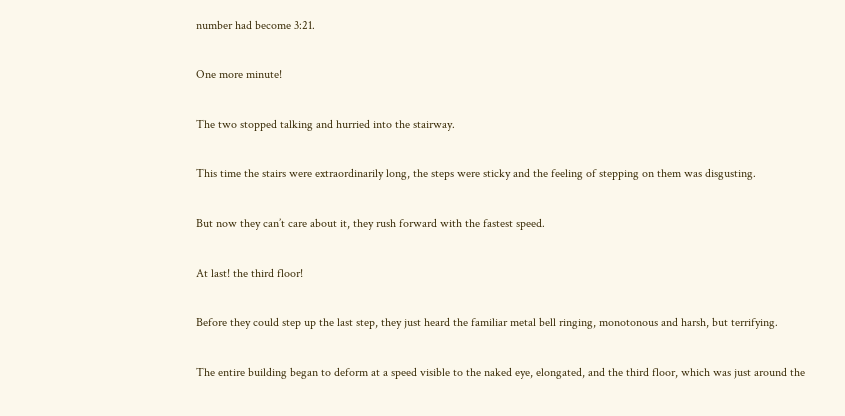number had become 3:21.

One more minute!

The two stopped talking and hurried into the stairway.

This time the stairs were extraordinarily long, the steps were sticky and the feeling of stepping on them was disgusting.

But now they can’t care about it, they rush forward with the fastest speed.

At last! the third floor!

Before they could step up the last step, they just heard the familiar metal bell ringing, monotonous and harsh, but terrifying.

The entire building began to deform at a speed visible to the naked eye, elongated, and the third floor, which was just around the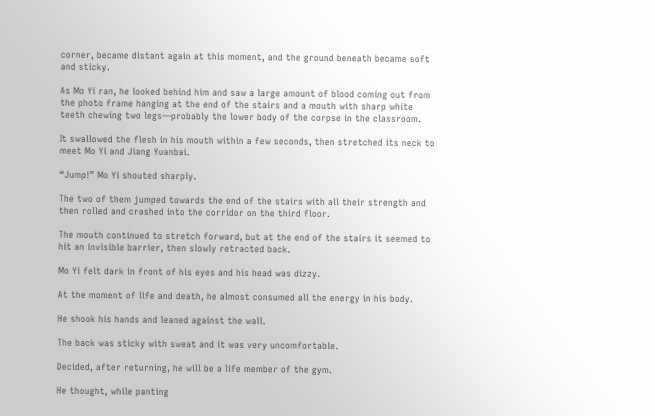corner, became distant again at this moment, and the ground beneath became soft and sticky.

As Mo Yi ran, he looked behind him and saw a large amount of blood coming out from the photo frame hanging at the end of the stairs and a mouth with sharp white teeth chewing two legs—probably the lower body of the corpse in the classroom.

It swallowed the flesh in his mouth within a few seconds, then stretched its neck to meet Mo Yi and Jiang Yuanbai.

“Jump!” Mo Yi shouted sharply.

The two of them jumped towards the end of the stairs with all their strength and then rolled and crashed into the corridor on the third floor.

The mouth continued to stretch forward, but at the end of the stairs it seemed to hit an invisible barrier, then slowly retracted back.

Mo Yi felt dark in front of his eyes and his head was dizzy.

At the moment of life and death, he almost consumed all the energy in his body.

He shook his hands and leaned against the wall.

The back was sticky with sweat and it was very uncomfortable.

Decided, after returning, he will be a life member of the gym.

He thought, while panting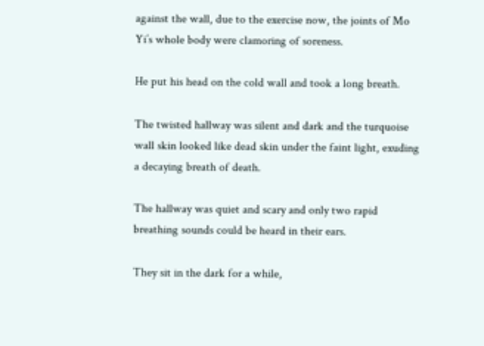against the wall, due to the exercise now, the joints of Mo Yi’s whole body were clamoring of soreness.

He put his head on the cold wall and took a long breath.

The twisted hallway was silent and dark and the turquoise wall skin looked like dead skin under the faint light, exuding a decaying breath of death.

The hallway was quiet and scary and only two rapid breathing sounds could be heard in their ears.

They sit in the dark for a while,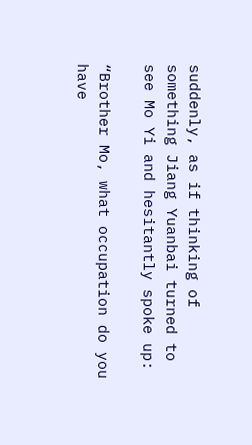suddenly, as if thinking of something Jiang Yuanbai turned to see Mo Yi and hesitantly spoke up:

“Brother Mo, what occupation do you have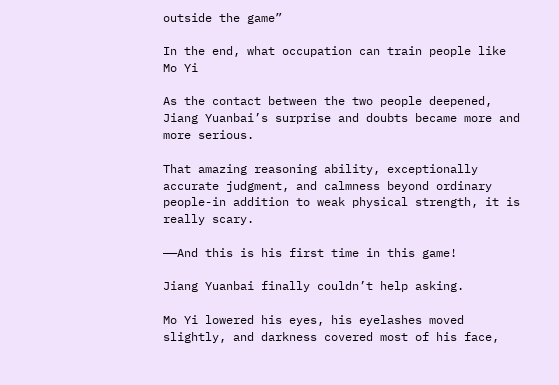outside the game”

In the end, what occupation can train people like Mo Yi

As the contact between the two people deepened, Jiang Yuanbai’s surprise and doubts became more and more serious.

That amazing reasoning ability, exceptionally accurate judgment, and calmness beyond ordinary people-in addition to weak physical strength, it is really scary.

——And this is his first time in this game!

Jiang Yuanbai finally couldn’t help asking.

Mo Yi lowered his eyes, his eyelashes moved slightly, and darkness covered most of his face,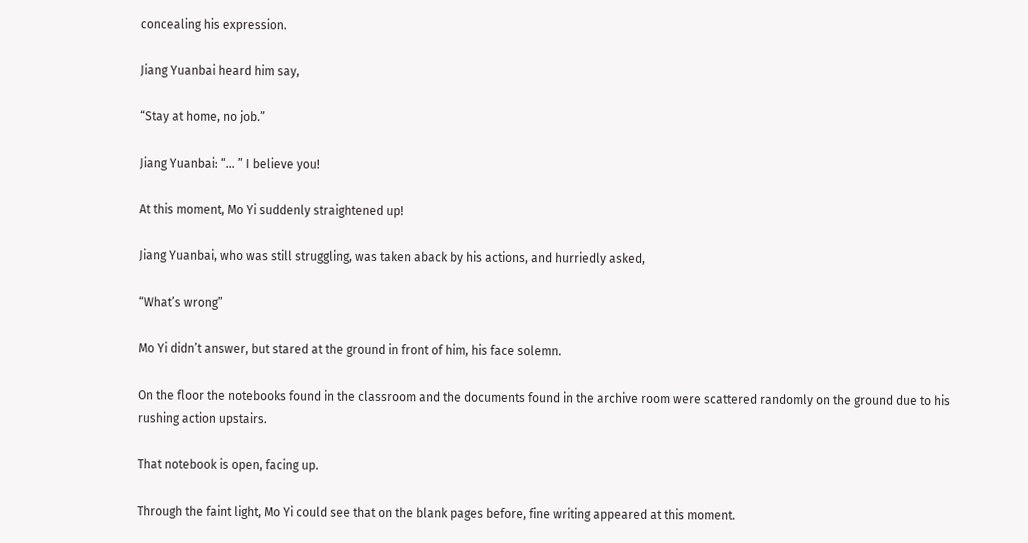concealing his expression.

Jiang Yuanbai heard him say,

“Stay at home, no job.”

Jiang Yuanbai: “… ” I believe you!

At this moment, Mo Yi suddenly straightened up!

Jiang Yuanbai, who was still struggling, was taken aback by his actions, and hurriedly asked,

“What’s wrong”

Mo Yi didn’t answer, but stared at the ground in front of him, his face solemn.

On the floor the notebooks found in the classroom and the documents found in the archive room were scattered randomly on the ground due to his rushing action upstairs.

That notebook is open, facing up.

Through the faint light, Mo Yi could see that on the blank pages before, fine writing appeared at this moment.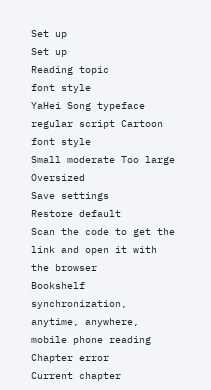Set up
Set up
Reading topic
font style
YaHei Song typeface regular script Cartoon
font style
Small moderate Too large Oversized
Save settings
Restore default
Scan the code to get the link and open it with the browser
Bookshelf synchronization, anytime, anywhere, mobile phone reading
Chapter error
Current chapter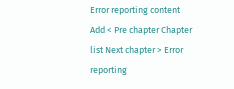Error reporting content
Add < Pre chapter Chapter list Next chapter > Error reporting